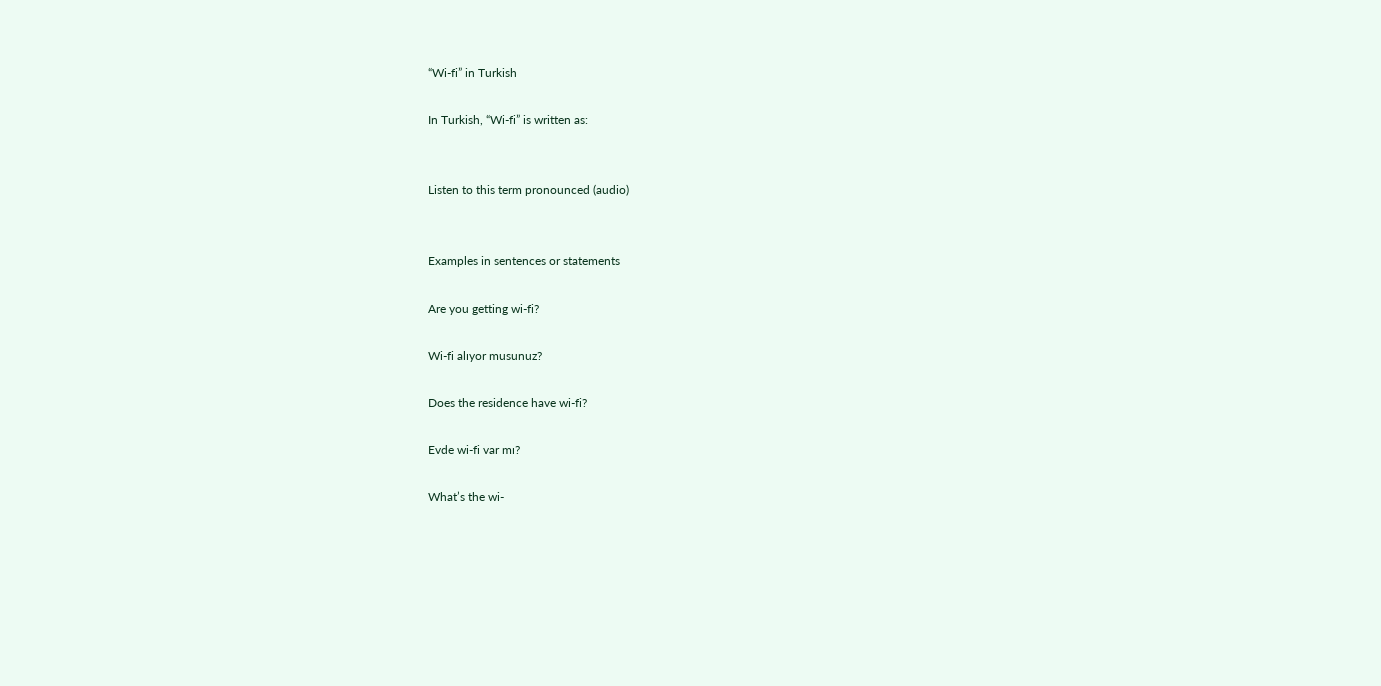“Wi-fi” in Turkish

In Turkish, “Wi-fi” is written as:


Listen to this term pronounced (audio)


Examples in sentences or statements

Are you getting wi-fi?

Wi-fi alıyor musunuz?

Does the residence have wi-fi?

Evde wi-fi var mı?

What’s the wi-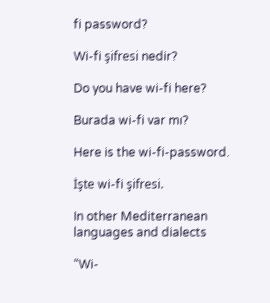fi password?

Wi-fi şifresi nedir?

Do you have wi-fi here?

Burada wi-fi var mı?

Here is the wi-fi-password.

İşte wi-fi şifresi.

In other Mediterranean languages and dialects

“Wi-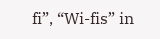fi”, “Wi-fis” in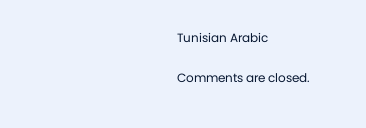Tunisian Arabic

Comments are closed.